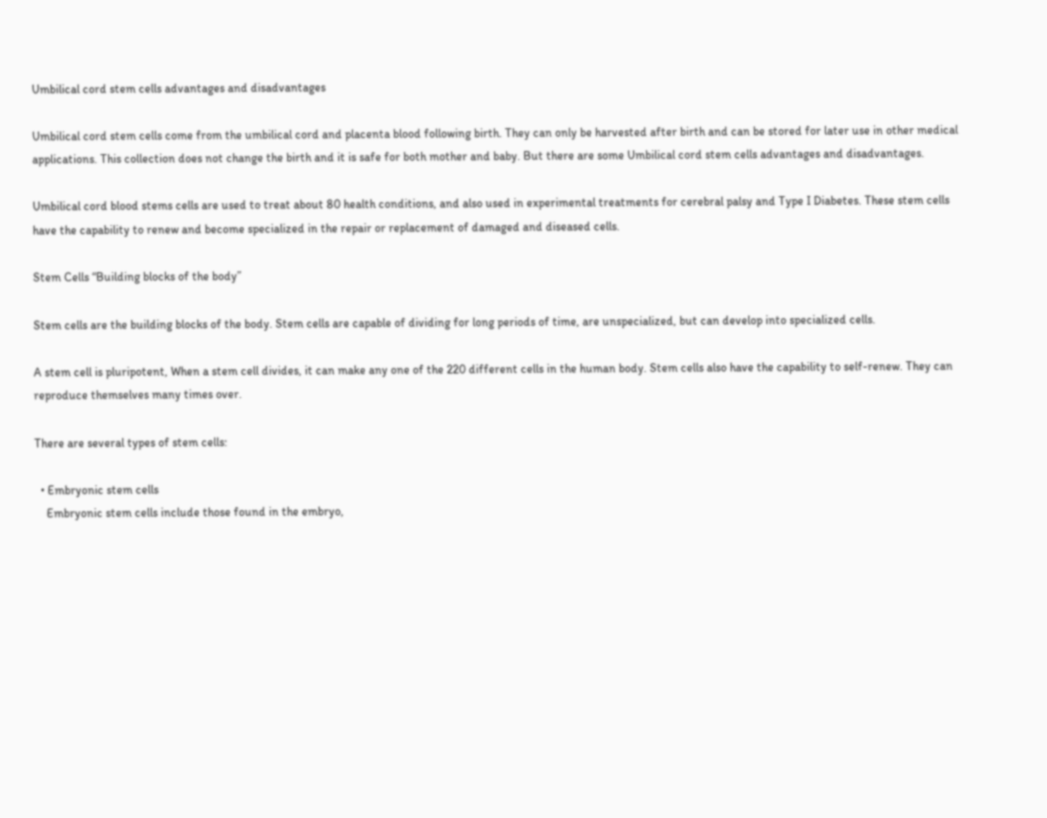Umbilical cord stem cells advantages and disadvantages

Umbilical cord stem cells come from the umbilical cord and placenta blood following birth. They can only be harvested after birth and can be stored for later use in other medical applications. This collection does not change the birth and it is safe for both mother and baby. But there are some Umbilical cord stem cells advantages and disadvantages.

Umbilical cord blood stems cells are used to treat about 80 health conditions, and also used in experimental treatments for cerebral palsy and Type I Diabetes. These stem cells have the capability to renew and become specialized in the repair or replacement of damaged and diseased cells.

Stem Cells “Building blocks of the body”

Stem cells are the building blocks of the body. Stem cells are capable of dividing for long periods of time, are unspecialized, but can develop into specialized cells.

A stem cell is pluripotent, When a stem cell divides, it can make any one of the 220 different cells in the human body. Stem cells also have the capability to self-renew. They can reproduce themselves many times over.

There are several types of stem cells:

  • Embryonic stem cells
    Embryonic stem cells include those found in the embryo,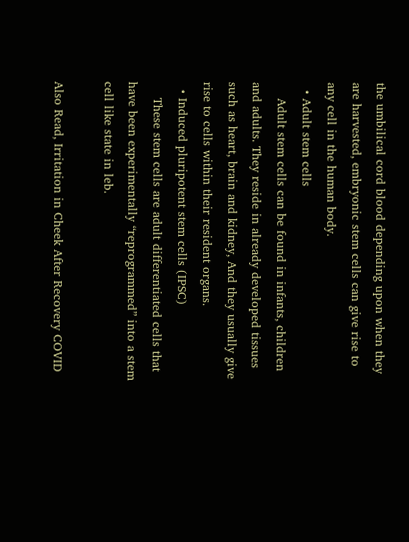the umbilical cord blood depending upon when they are harvested, embryonic stem cells can give rise to any cell in the human body.
  • Adult stem cells
    Adult stem cells can be found in infants, children and adults. They reside in already developed tissues such as heart, brain and kidney, And they usually give rise to cells within their resident organs.
  • Induced pluripotent stem cells (IPSC)
    These stem cells are adult differentiated cells that have been experimentally “reprogrammed” into a stem cell like state in leb.

Also Read, Irritation in Cheek After Recovery COVID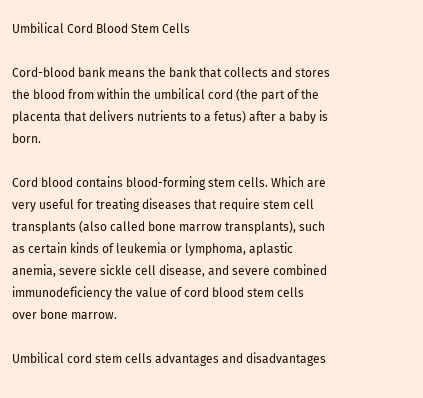Umbilical Cord Blood Stem Cells

Cord-blood bank means the bank that collects and stores the blood from within the umbilical cord (the part of the placenta that delivers nutrients to a fetus) after a baby is born.

Cord blood contains blood-forming stem cells. Which are very useful for treating diseases that require stem cell transplants (also called bone marrow transplants), such as certain kinds of leukemia or lymphoma, aplastic anemia, severe sickle cell disease, and severe combined immunodeficiency the value of cord blood stem cells over bone marrow.

Umbilical cord stem cells advantages and disadvantages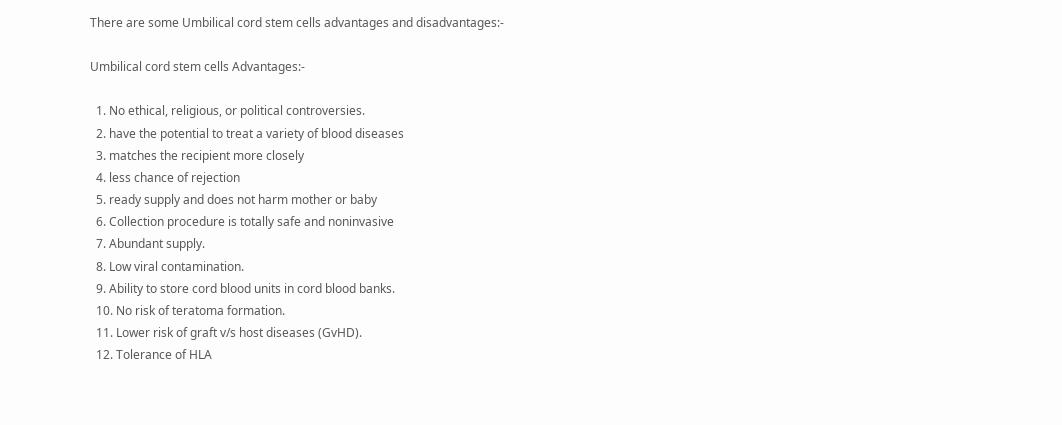There are some Umbilical cord stem cells advantages and disadvantages:-

Umbilical cord stem cells Advantages:-

  1. No ethical, religious, or political controversies.
  2. have the potential to treat a variety of blood diseases
  3. matches the recipient more closely
  4. less chance of rejection
  5. ready supply and does not harm mother or baby
  6. Collection procedure is totally safe and noninvasive
  7. Abundant supply.
  8. Low viral contamination.
  9. Ability to store cord blood units in cord blood banks.
  10. No risk of teratoma formation.
  11. Lower risk of graft v/s host diseases (GvHD).
  12. Tolerance of HLA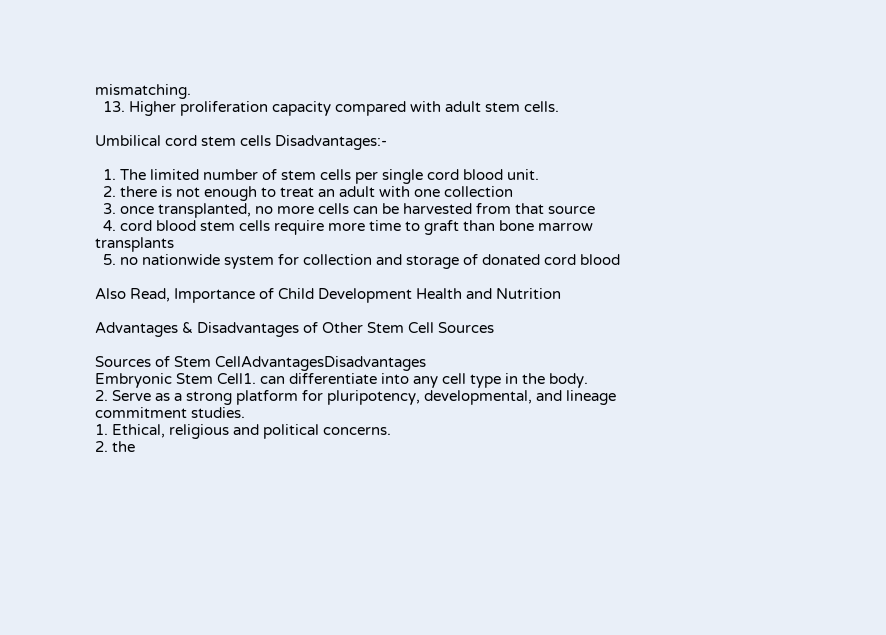mismatching.
  13. Higher proliferation capacity compared with adult stem cells.

Umbilical cord stem cells Disadvantages:-

  1. The limited number of stem cells per single cord blood unit.
  2. there is not enough to treat an adult with one collection
  3. once transplanted, no more cells can be harvested from that source
  4. cord blood stem cells require more time to graft than bone marrow transplants
  5. no nationwide system for collection and storage of donated cord blood

Also Read, Importance of Child Development Health and Nutrition

Advantages & Disadvantages of Other Stem Cell Sources

Sources of Stem CellAdvantagesDisadvantages
Embryonic Stem Cell1. can differentiate into any cell type in the body.
2. Serve as a strong platform for pluripotency, developmental, and lineage commitment studies.
1. Ethical, religious and political concerns.
2. the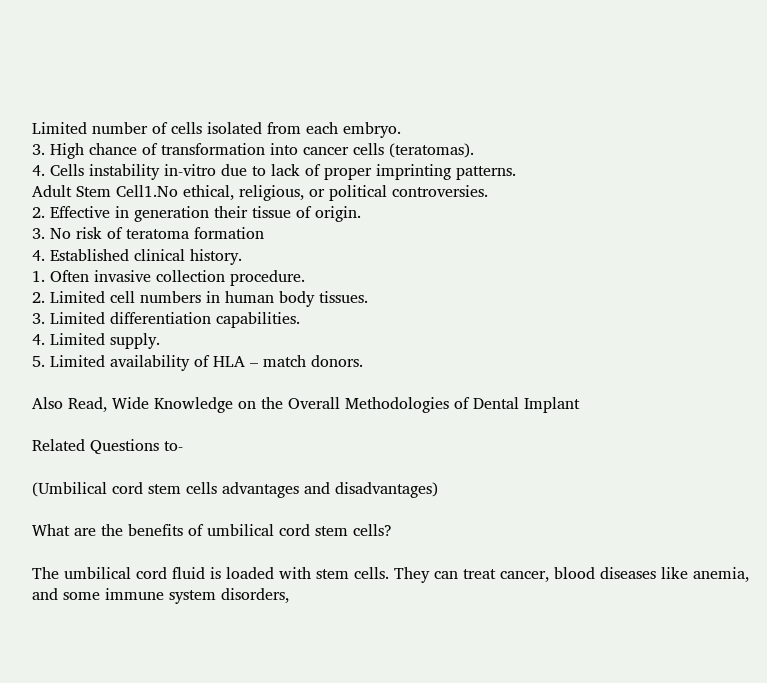Limited number of cells isolated from each embryo.
3. High chance of transformation into cancer cells (teratomas).
4. Cells instability in-vitro due to lack of proper imprinting patterns.
Adult Stem Cell1.No ethical, religious, or political controversies.
2. Effective in generation their tissue of origin.
3. No risk of teratoma formation
4. Established clinical history.
1. Often invasive collection procedure.
2. Limited cell numbers in human body tissues.
3. Limited differentiation capabilities.
4. Limited supply.
5. Limited availability of HLA – match donors.

Also Read, Wide Knowledge on the Overall Methodologies of Dental Implant

Related Questions to-

(Umbilical cord stem cells advantages and disadvantages)

What are the benefits of umbilical cord stem cells?

The umbilical cord fluid is loaded with stem cells. They can treat cancer, blood diseases like anemia, and some immune system disorders,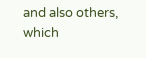and also others, which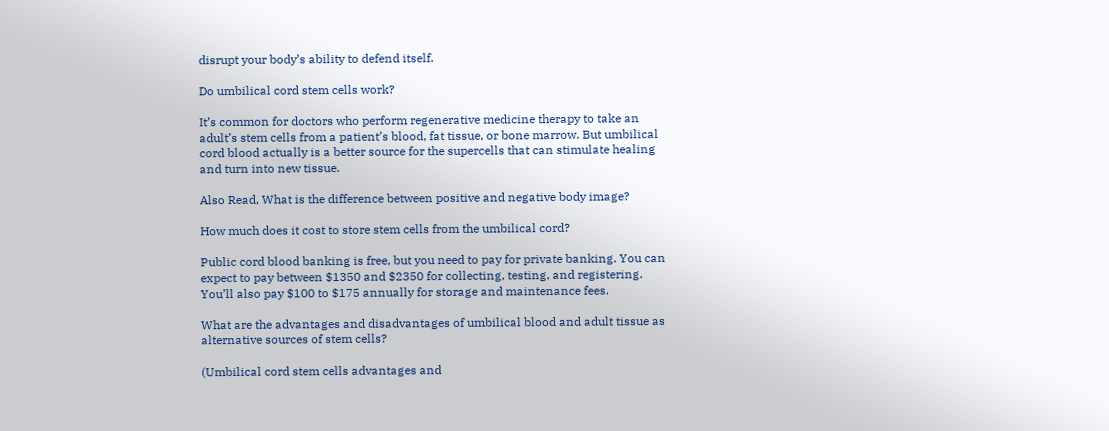disrupt your body’s ability to defend itself.

Do umbilical cord stem cells work?

It’s common for doctors who perform regenerative medicine therapy to take an adult’s stem cells from a patient’s blood, fat tissue, or bone marrow. But umbilical cord blood actually is a better source for the supercells that can stimulate healing and turn into new tissue.

Also Read, What is the difference between positive and negative body image?

How much does it cost to store stem cells from the umbilical cord?

Public cord blood banking is free, but you need to pay for private banking. You can expect to pay between $1350 and $2350 for collecting, testing, and registering. You’ll also pay $100 to $175 annually for storage and maintenance fees.

What are the advantages and disadvantages of umbilical blood and adult tissue as alternative sources of stem cells?

(Umbilical cord stem cells advantages and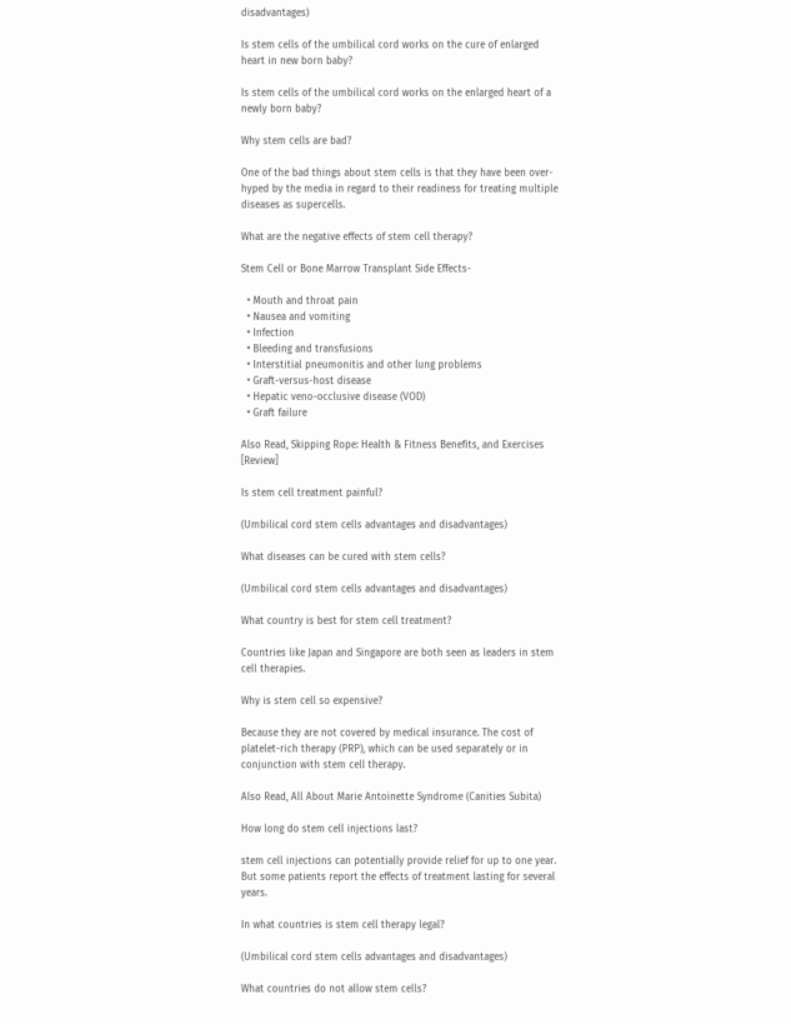disadvantages)

Is stem cells of the umbilical cord works on the cure of enlarged heart in new born baby?

Is stem cells of the umbilical cord works on the enlarged heart of a newly born baby?

Why stem cells are bad?

One of the bad things about stem cells is that they have been over-hyped by the media in regard to their readiness for treating multiple diseases as supercells.

What are the negative effects of stem cell therapy?

Stem Cell or Bone Marrow Transplant Side Effects-

  • Mouth and throat pain
  • Nausea and vomiting
  • Infection
  • Bleeding and transfusions
  • Interstitial pneumonitis and other lung problems
  • Graft-versus-host disease
  • Hepatic veno-occlusive disease (VOD)
  • Graft failure

Also Read, Skipping Rope: Health & Fitness Benefits, and Exercises [Review]

Is stem cell treatment painful?

(Umbilical cord stem cells advantages and disadvantages)

What diseases can be cured with stem cells?

(Umbilical cord stem cells advantages and disadvantages)

What country is best for stem cell treatment?

Countries like Japan and Singapore are both seen as leaders in stem cell therapies.

Why is stem cell so expensive?

Because they are not covered by medical insurance. The cost of platelet-rich therapy (PRP), which can be used separately or in conjunction with stem cell therapy.

Also Read, All About Marie Antoinette Syndrome (Canities Subita)

How long do stem cell injections last?

stem cell injections can potentially provide relief for up to one year. But some patients report the effects of treatment lasting for several years.

In what countries is stem cell therapy legal?

(Umbilical cord stem cells advantages and disadvantages)

What countries do not allow stem cells?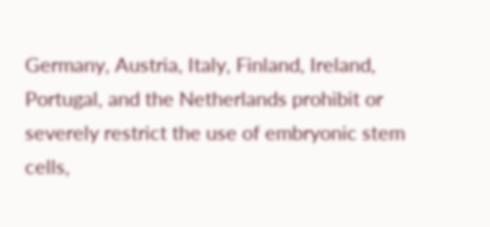Germany, Austria, Italy, Finland, Ireland, Portugal, and the Netherlands prohibit or severely restrict the use of embryonic stem cells,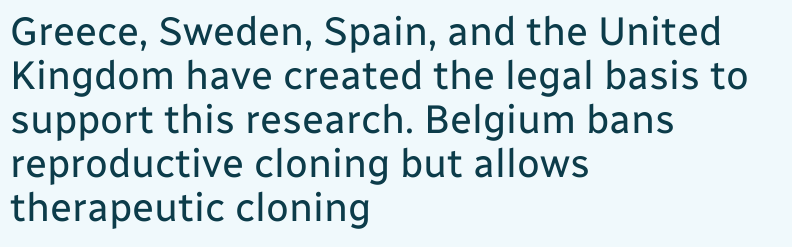Greece, Sweden, Spain, and the United Kingdom have created the legal basis to support this research. Belgium bans reproductive cloning but allows therapeutic cloning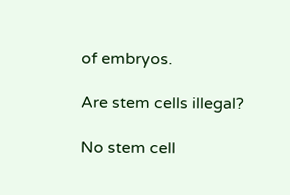of embryos.

Are stem cells illegal?

No stem cell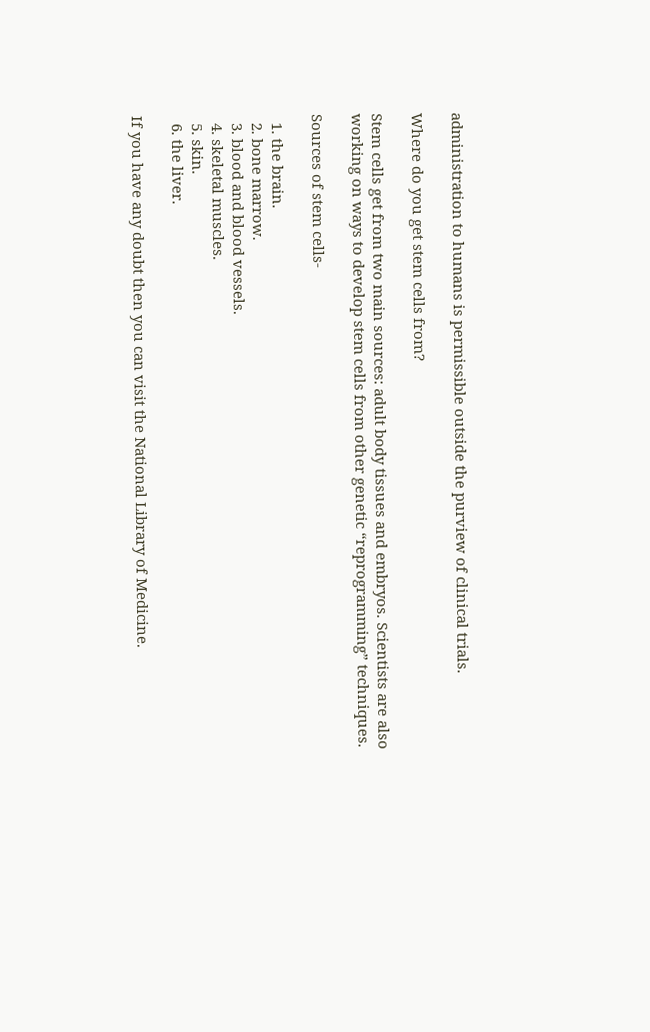administration to humans is permissible outside the purview of clinical trials.

Where do you get stem cells from?

Stem cells get from two main sources: adult body tissues and embryos. Scientists are also working on ways to develop stem cells from other genetic “reprogramming” techniques.

Sources of stem cells-

  1. the brain.
  2. bone marrow.
  3. blood and blood vessels.
  4. skeletal muscles.
  5. skin.
  6. the liver.

If you have any doubt then you can visit the National Library of Medicine.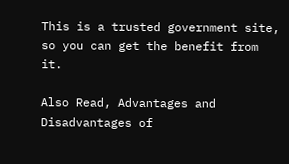This is a trusted government site, so you can get the benefit from it.

Also Read, Advantages and Disadvantages of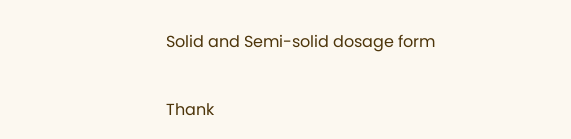Solid and Semi-solid dosage form

Thank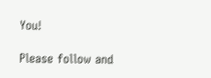You!

Please follow and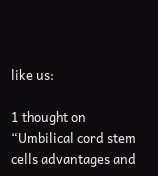like us:

1 thought on “Umbilical cord stem cells advantages and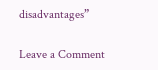disadvantages”

Leave a Comment